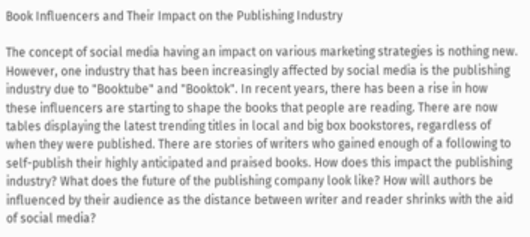Book Influencers and Their Impact on the Publishing Industry

The concept of social media having an impact on various marketing strategies is nothing new. However, one industry that has been increasingly affected by social media is the publishing industry due to "Booktube" and "Booktok". In recent years, there has been a rise in how these influencers are starting to shape the books that people are reading. There are now tables displaying the latest trending titles in local and big box bookstores, regardless of when they were published. There are stories of writers who gained enough of a following to self-publish their highly anticipated and praised books. How does this impact the publishing industry? What does the future of the publishing company look like? How will authors be influenced by their audience as the distance between writer and reader shrinks with the aid of social media?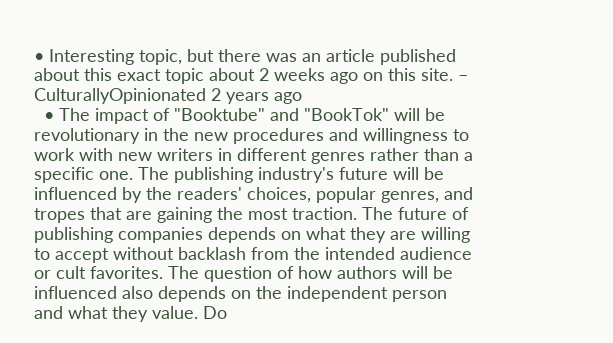• Interesting topic, but there was an article published about this exact topic about 2 weeks ago on this site. – CulturallyOpinionated 2 years ago
  • The impact of "Booktube" and "BookTok" will be revolutionary in the new procedures and willingness to work with new writers in different genres rather than a specific one. The publishing industry's future will be influenced by the readers' choices, popular genres, and tropes that are gaining the most traction. The future of publishing companies depends on what they are willing to accept without backlash from the intended audience or cult favorites. The question of how authors will be influenced also depends on the independent person and what they value. Do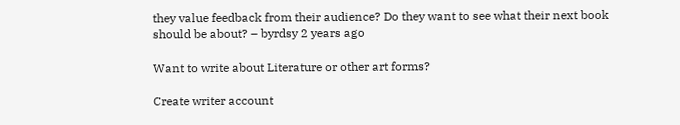they value feedback from their audience? Do they want to see what their next book should be about? – byrdsy 2 years ago

Want to write about Literature or other art forms?

Create writer account